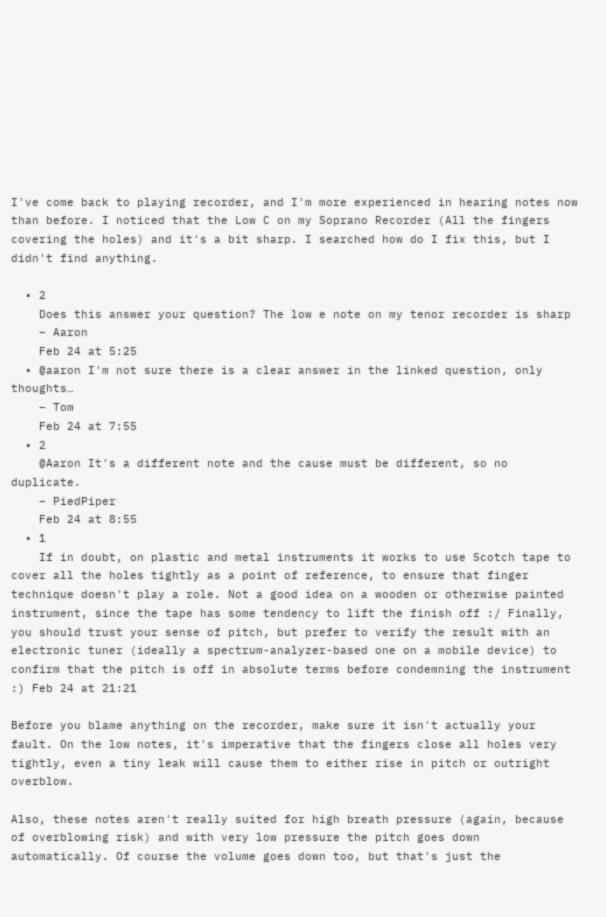I've come back to playing recorder, and I'm more experienced in hearing notes now than before. I noticed that the Low C on my Soprano Recorder (All the fingers covering the holes) and it's a bit sharp. I searched how do I fix this, but I didn't find anything.

  • 2
    Does this answer your question? The low e note on my tenor recorder is sharp
    – Aaron
    Feb 24 at 5:25
  • @aaron I'm not sure there is a clear answer in the linked question, only thoughts…
    – Tom
    Feb 24 at 7:55
  • 2
    @Aaron It's a different note and the cause must be different, so no duplicate.
    – PiedPiper
    Feb 24 at 8:55
  • 1
    If in doubt, on plastic and metal instruments it works to use Scotch tape to cover all the holes tightly as a point of reference, to ensure that finger technique doesn't play a role. Not a good idea on a wooden or otherwise painted instrument, since the tape has some tendency to lift the finish off :/ Finally, you should trust your sense of pitch, but prefer to verify the result with an electronic tuner (ideally a spectrum-analyzer-based one on a mobile device) to confirm that the pitch is off in absolute terms before condemning the instrument :) Feb 24 at 21:21

Before you blame anything on the recorder, make sure it isn't actually your fault. On the low notes, it's imperative that the fingers close all holes very tightly, even a tiny leak will cause them to either rise in pitch or outright overblow.

Also, these notes aren't really suited for high breath pressure (again, because of overblowing risk) and with very low pressure the pitch goes down automatically. Of course the volume goes down too, but that's just the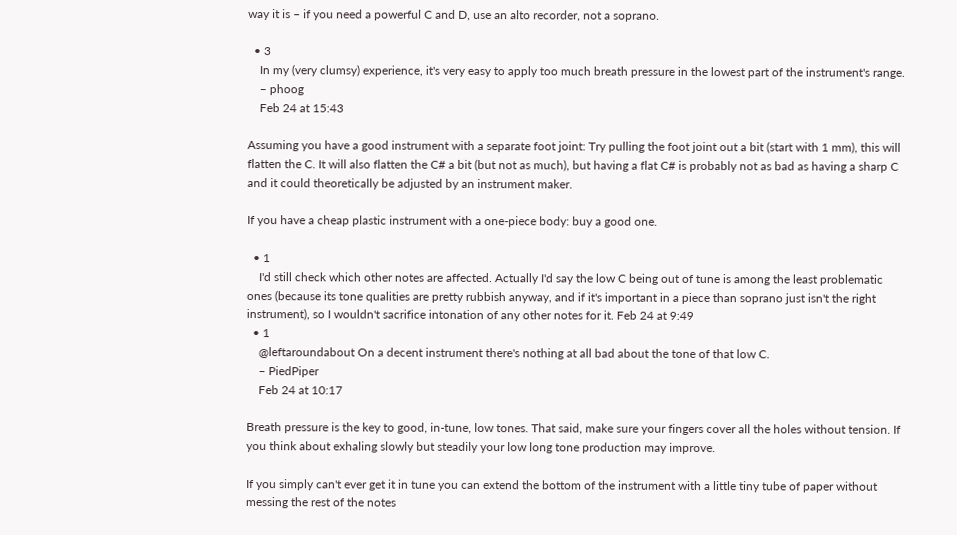way it is – if you need a powerful C and D, use an alto recorder, not a soprano.

  • 3
    In my (very clumsy) experience, it's very easy to apply too much breath pressure in the lowest part of the instrument's range.
    – phoog
    Feb 24 at 15:43

Assuming you have a good instrument with a separate foot joint: Try pulling the foot joint out a bit (start with 1 mm), this will flatten the C. It will also flatten the C# a bit (but not as much), but having a flat C# is probably not as bad as having a sharp C and it could theoretically be adjusted by an instrument maker.

If you have a cheap plastic instrument with a one-piece body: buy a good one.

  • 1
    I'd still check which other notes are affected. Actually I'd say the low C being out of tune is among the least problematic ones (because its tone qualities are pretty rubbish anyway, and if it's important in a piece than soprano just isn't the right instrument), so I wouldn't sacrifice intonation of any other notes for it. Feb 24 at 9:49
  • 1
    @leftaroundabout On a decent instrument there's nothing at all bad about the tone of that low C.
    – PiedPiper
    Feb 24 at 10:17

Breath pressure is the key to good, in-tune, low tones. That said, make sure your fingers cover all the holes without tension. If you think about exhaling slowly but steadily your low long tone production may improve.

If you simply can't ever get it in tune you can extend the bottom of the instrument with a little tiny tube of paper without messing the rest of the notes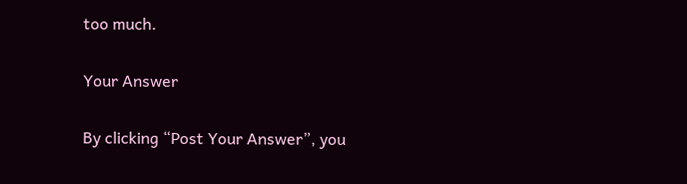too much.

Your Answer

By clicking “Post Your Answer”, you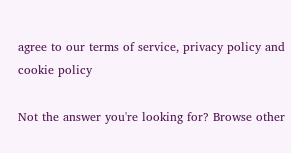agree to our terms of service, privacy policy and cookie policy

Not the answer you're looking for? Browse other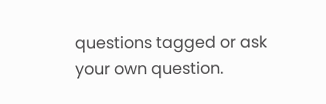questions tagged or ask your own question.